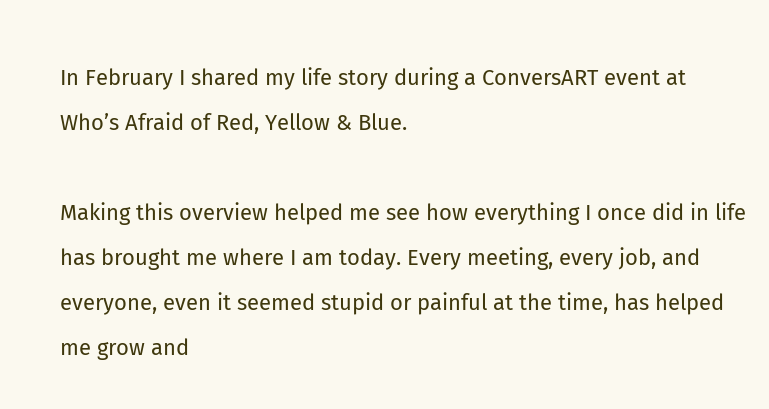In February I shared my life story during a ConversART event at Who’s Afraid of Red, Yellow & Blue.

Making this overview helped me see how everything I once did in life has brought me where I am today. Every meeting, every job, and everyone, even it seemed stupid or painful at the time, has helped me grow and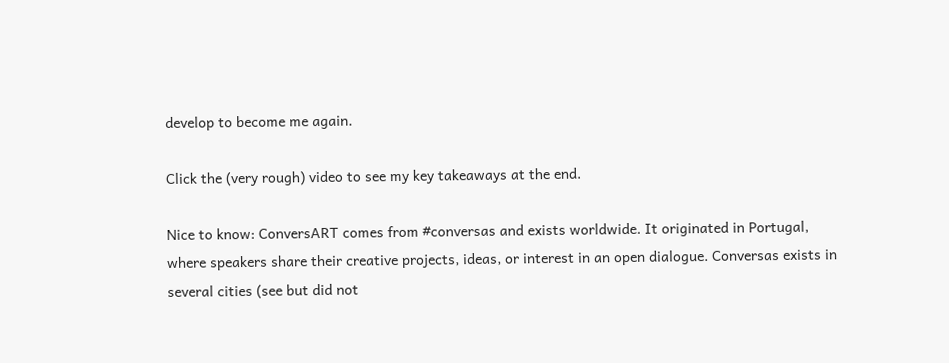develop to become me again.

Click the (very rough) video to see my key takeaways at the end.

Nice to know: ConversART comes from #conversas and exists worldwide. It originated in Portugal, where speakers share their creative projects, ideas, or interest in an open dialogue. Conversas exists in several cities (see but did not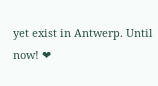yet exist in Antwerp. Until now! ❤